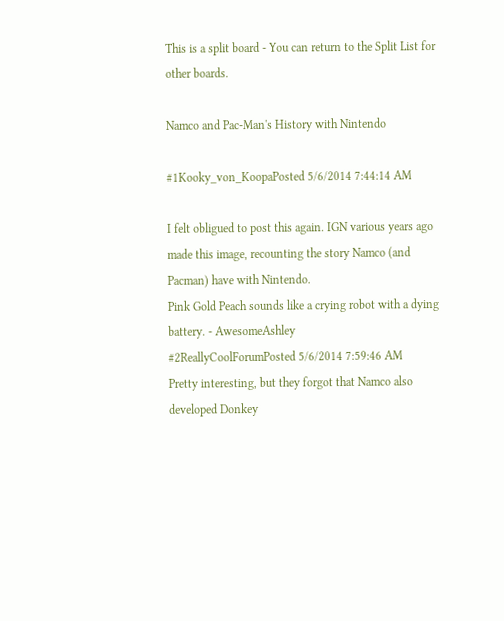This is a split board - You can return to the Split List for other boards.

Namco and Pac-Man's History with Nintendo

#1Kooky_von_KoopaPosted 5/6/2014 7:44:14 AM

I felt obligued to post this again. IGN various years ago made this image, recounting the story Namco (and Pacman) have with Nintendo.
Pink Gold Peach sounds like a crying robot with a dying battery. - AwesomeAshley
#2ReallyCoolForumPosted 5/6/2014 7:59:46 AM
Pretty interesting, but they forgot that Namco also developed Donkey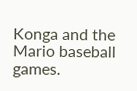Konga and the Mario baseball games.